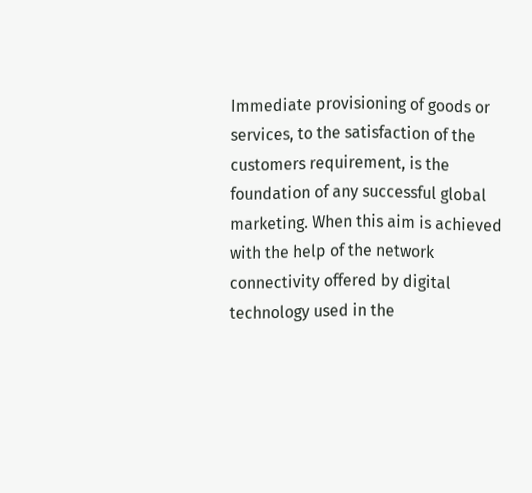Immediate provisioning of goods or services, to the satisfaction of the customers requirement, is the foundation of any successful global marketing. When this aim is achieved with the help of the network connectivity offered by digital technology used in the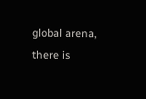global arena, there is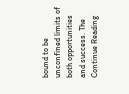bound to be unconfined limits of both opportunities and success. The Continue Reading